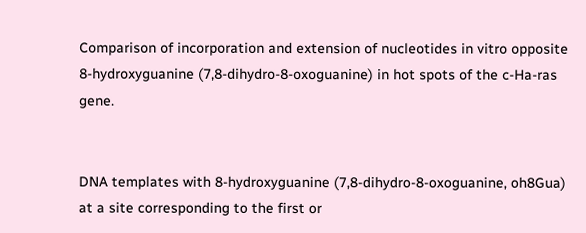Comparison of incorporation and extension of nucleotides in vitro opposite 8-hydroxyguanine (7,8-dihydro-8-oxoguanine) in hot spots of the c-Ha-ras gene.


DNA templates with 8-hydroxyguanine (7,8-dihydro-8-oxoguanine, oh8Gua) at a site corresponding to the first or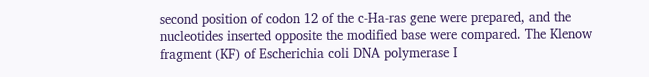second position of codon 12 of the c-Ha-ras gene were prepared, and the nucleotides inserted opposite the modified base were compared. The Klenow fragment (KF) of Escherichia coli DNA polymerase I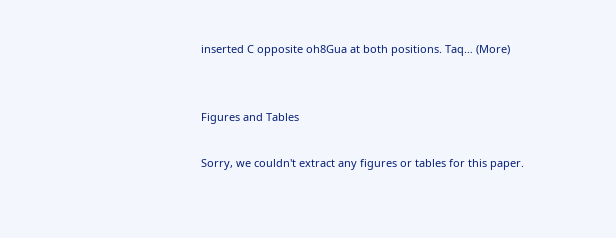inserted C opposite oh8Gua at both positions. Taq… (More)


Figures and Tables

Sorry, we couldn't extract any figures or tables for this paper.